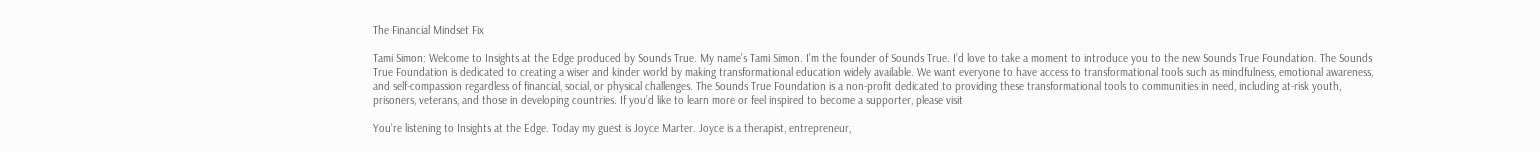The Financial Mindset Fix

Tami Simon: Welcome to Insights at the Edge produced by Sounds True. My name’s Tami Simon. I’m the founder of Sounds True. I’d love to take a moment to introduce you to the new Sounds True Foundation. The Sounds True Foundation is dedicated to creating a wiser and kinder world by making transformational education widely available. We want everyone to have access to transformational tools such as mindfulness, emotional awareness, and self-compassion regardless of financial, social, or physical challenges. The Sounds True Foundation is a non-profit dedicated to providing these transformational tools to communities in need, including at-risk youth, prisoners, veterans, and those in developing countries. If you’d like to learn more or feel inspired to become a supporter, please visit

You’re listening to Insights at the Edge. Today my guest is Joyce Marter. Joyce is a therapist, entrepreneur,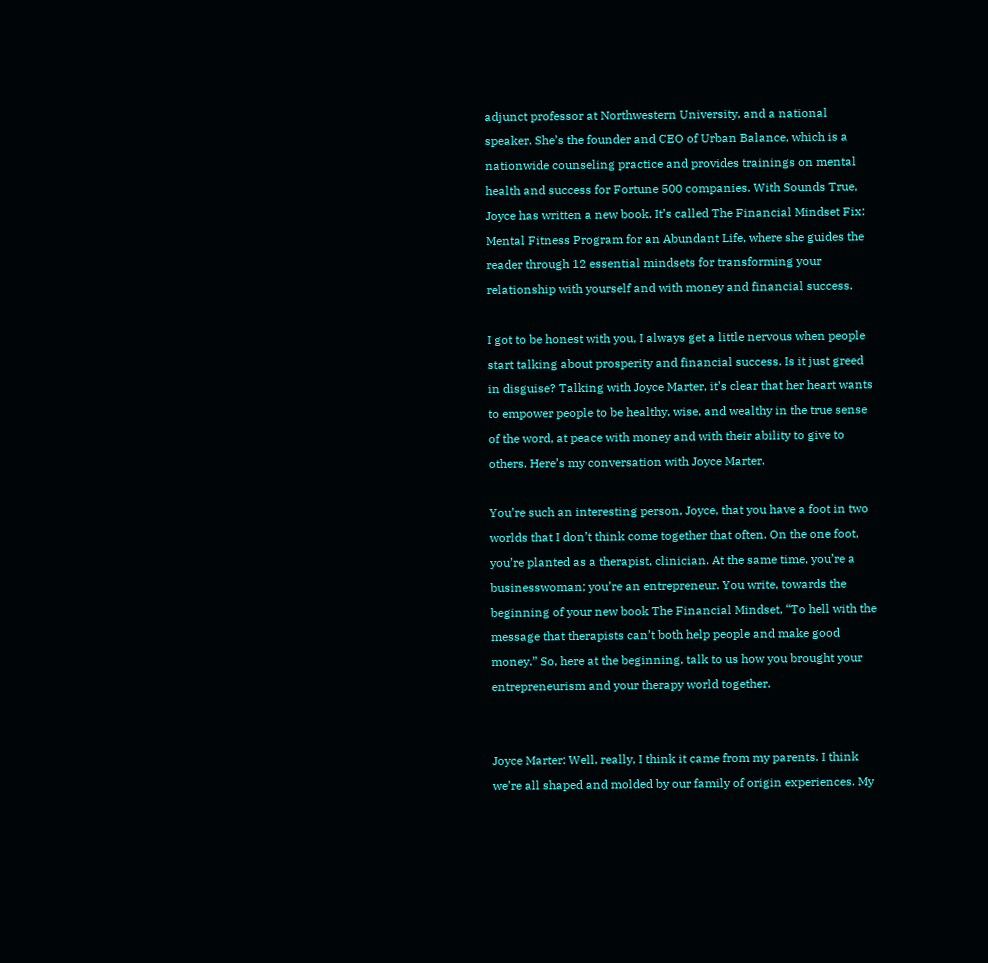adjunct professor at Northwestern University, and a national speaker. She’s the founder and CEO of Urban Balance, which is a nationwide counseling practice and provides trainings on mental health and success for Fortune 500 companies. With Sounds True, Joyce has written a new book. It’s called The Financial Mindset Fix: Mental Fitness Program for an Abundant Life, where she guides the reader through 12 essential mindsets for transforming your relationship with yourself and with money and financial success.

I got to be honest with you, I always get a little nervous when people start talking about prosperity and financial success. Is it just greed in disguise? Talking with Joyce Marter, it’s clear that her heart wants to empower people to be healthy, wise, and wealthy in the true sense of the word, at peace with money and with their ability to give to others. Here’s my conversation with Joyce Marter.

You’re such an interesting person, Joyce, that you have a foot in two worlds that I don’t think come together that often. On the one foot, you’re planted as a therapist, clinician. At the same time, you’re a businesswoman; you’re an entrepreneur. You write, towards the beginning of your new book The Financial Mindset, “To hell with the message that therapists can’t both help people and make good money.” So, here at the beginning, talk to us how you brought your entrepreneurism and your therapy world together.


Joyce Marter: Well, really, I think it came from my parents. I think we’re all shaped and molded by our family of origin experiences. My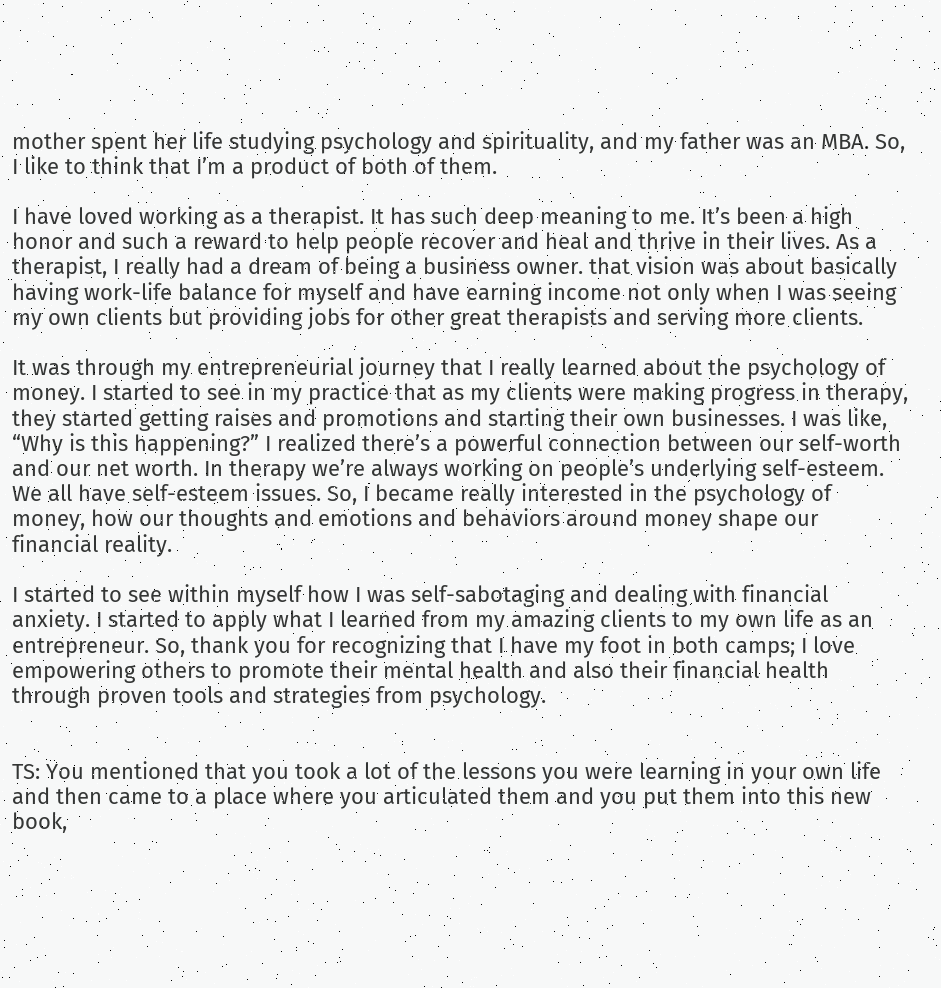mother spent her life studying psychology and spirituality, and my father was an MBA. So, I like to think that I’m a product of both of them.

I have loved working as a therapist. It has such deep meaning to me. It’s been a high honor and such a reward to help people recover and heal and thrive in their lives. As a therapist, I really had a dream of being a business owner. that vision was about basically having work-life balance for myself and have earning income not only when I was seeing my own clients but providing jobs for other great therapists and serving more clients.

It was through my entrepreneurial journey that I really learned about the psychology of money. I started to see in my practice that as my clients were making progress in therapy, they started getting raises and promotions and starting their own businesses. I was like, “Why is this happening?” I realized there’s a powerful connection between our self-worth and our net worth. In therapy we’re always working on people’s underlying self-esteem. We all have self-esteem issues. So, I became really interested in the psychology of money, how our thoughts and emotions and behaviors around money shape our financial reality.

I started to see within myself how I was self-sabotaging and dealing with financial anxiety. I started to apply what I learned from my amazing clients to my own life as an entrepreneur. So, thank you for recognizing that I have my foot in both camps; I love empowering others to promote their mental health and also their financial health through proven tools and strategies from psychology.


TS: You mentioned that you took a lot of the lessons you were learning in your own life and then came to a place where you articulated them and you put them into this new book,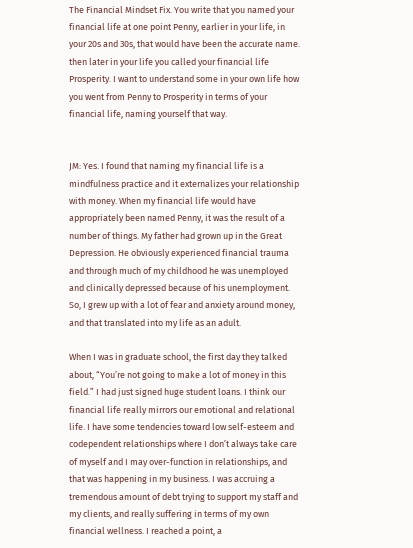The Financial Mindset Fix. You write that you named your financial life at one point Penny, earlier in your life, in your 20s and 30s, that would have been the accurate name. then later in your life you called your financial life Prosperity. I want to understand some in your own life how you went from Penny to Prosperity in terms of your financial life, naming yourself that way.


JM: Yes. I found that naming my financial life is a mindfulness practice and it externalizes your relationship with money. When my financial life would have appropriately been named Penny, it was the result of a number of things. My father had grown up in the Great Depression. He obviously experienced financial trauma and through much of my childhood he was unemployed and clinically depressed because of his unemployment. So, I grew up with a lot of fear and anxiety around money, and that translated into my life as an adult.

When I was in graduate school, the first day they talked about, “You’re not going to make a lot of money in this field.” I had just signed huge student loans. I think our financial life really mirrors our emotional and relational life. I have some tendencies toward low self-esteem and codependent relationships where I don’t always take care of myself and I may over-function in relationships, and that was happening in my business. I was accruing a tremendous amount of debt trying to support my staff and my clients, and really suffering in terms of my own financial wellness. I reached a point, a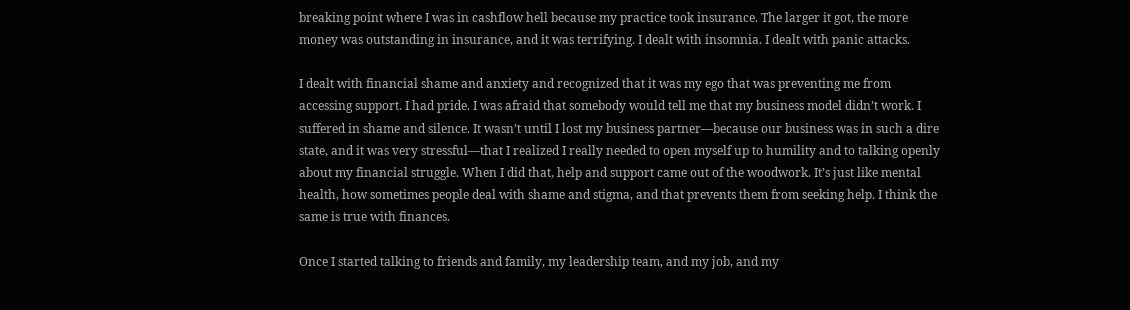breaking point where I was in cashflow hell because my practice took insurance. The larger it got, the more money was outstanding in insurance, and it was terrifying. I dealt with insomnia. I dealt with panic attacks.

I dealt with financial shame and anxiety and recognized that it was my ego that was preventing me from accessing support. I had pride. I was afraid that somebody would tell me that my business model didn’t work. I suffered in shame and silence. It wasn’t until I lost my business partner—because our business was in such a dire state, and it was very stressful—that I realized I really needed to open myself up to humility and to talking openly about my financial struggle. When I did that, help and support came out of the woodwork. It’s just like mental health, how sometimes people deal with shame and stigma, and that prevents them from seeking help. I think the same is true with finances.

Once I started talking to friends and family, my leadership team, and my job, and my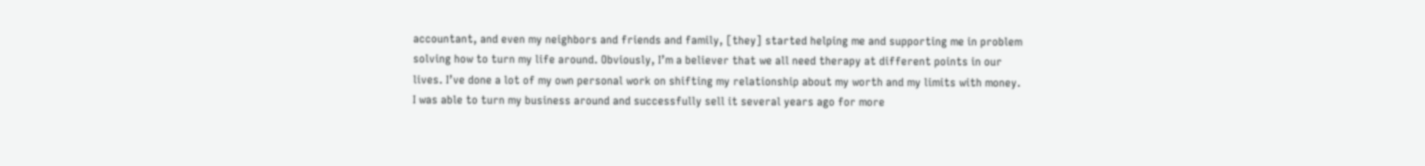accountant, and even my neighbors and friends and family, [they] started helping me and supporting me in problem solving how to turn my life around. Obviously, I’m a believer that we all need therapy at different points in our lives. I’ve done a lot of my own personal work on shifting my relationship about my worth and my limits with money. I was able to turn my business around and successfully sell it several years ago for more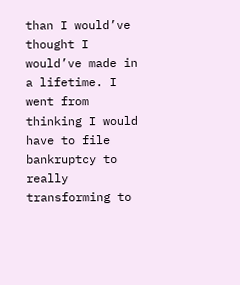than I would’ve thought I would’ve made in a lifetime. I went from thinking I would have to file bankruptcy to really transforming to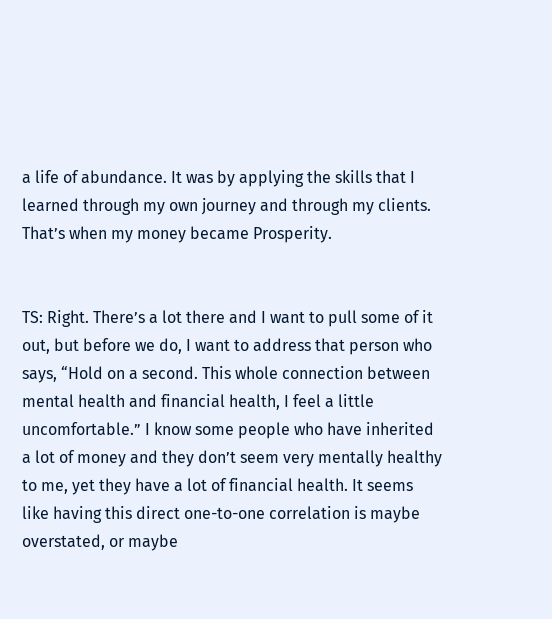a life of abundance. It was by applying the skills that I learned through my own journey and through my clients. That’s when my money became Prosperity.


TS: Right. There’s a lot there and I want to pull some of it out, but before we do, I want to address that person who says, “Hold on a second. This whole connection between mental health and financial health, I feel a little uncomfortable.” I know some people who have inherited a lot of money and they don’t seem very mentally healthy to me, yet they have a lot of financial health. It seems like having this direct one-to-one correlation is maybe overstated, or maybe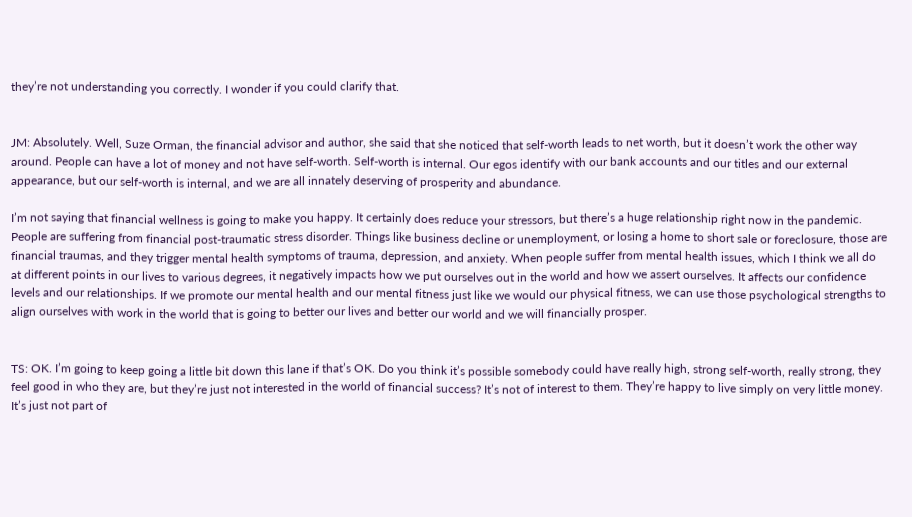they’re not understanding you correctly. I wonder if you could clarify that.


JM: Absolutely. Well, Suze Orman, the financial advisor and author, she said that she noticed that self-worth leads to net worth, but it doesn’t work the other way around. People can have a lot of money and not have self-worth. Self-worth is internal. Our egos identify with our bank accounts and our titles and our external appearance, but our self-worth is internal, and we are all innately deserving of prosperity and abundance.

I’m not saying that financial wellness is going to make you happy. It certainly does reduce your stressors, but there’s a huge relationship right now in the pandemic. People are suffering from financial post-traumatic stress disorder. Things like business decline or unemployment, or losing a home to short sale or foreclosure, those are financial traumas, and they trigger mental health symptoms of trauma, depression, and anxiety. When people suffer from mental health issues, which I think we all do at different points in our lives to various degrees, it negatively impacts how we put ourselves out in the world and how we assert ourselves. It affects our confidence levels and our relationships. If we promote our mental health and our mental fitness just like we would our physical fitness, we can use those psychological strengths to align ourselves with work in the world that is going to better our lives and better our world and we will financially prosper.


TS: OK. I’m going to keep going a little bit down this lane if that’s OK. Do you think it’s possible somebody could have really high, strong self-worth, really strong, they feel good in who they are, but they’re just not interested in the world of financial success? It’s not of interest to them. They’re happy to live simply on very little money. It’s just not part of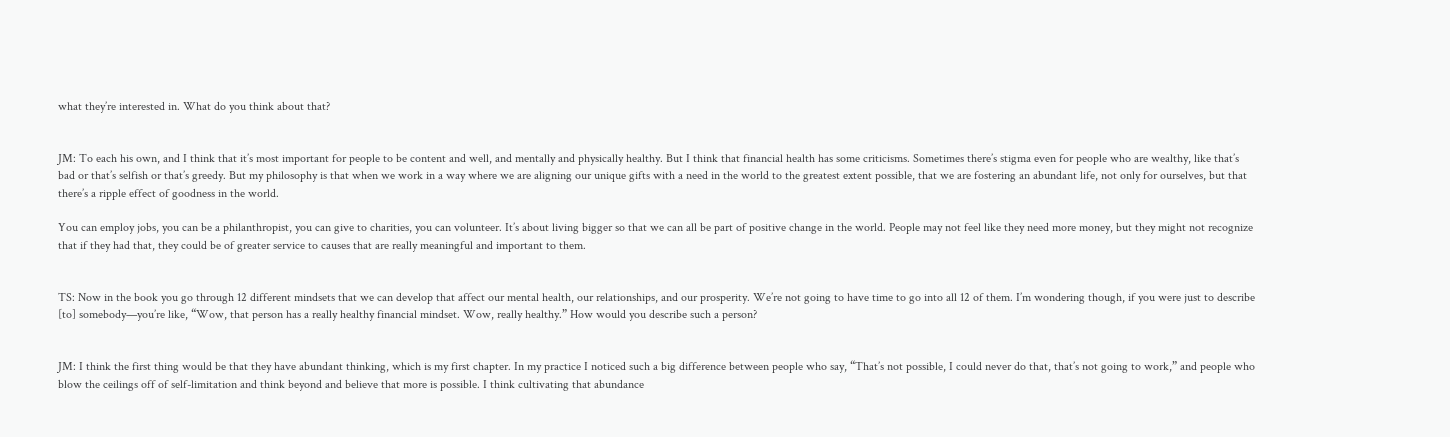what they’re interested in. What do you think about that?


JM: To each his own, and I think that it’s most important for people to be content and well, and mentally and physically healthy. But I think that financial health has some criticisms. Sometimes there’s stigma even for people who are wealthy, like that’s bad or that’s selfish or that’s greedy. But my philosophy is that when we work in a way where we are aligning our unique gifts with a need in the world to the greatest extent possible, that we are fostering an abundant life, not only for ourselves, but that there’s a ripple effect of goodness in the world.

You can employ jobs, you can be a philanthropist, you can give to charities, you can volunteer. It’s about living bigger so that we can all be part of positive change in the world. People may not feel like they need more money, but they might not recognize that if they had that, they could be of greater service to causes that are really meaningful and important to them.


TS: Now in the book you go through 12 different mindsets that we can develop that affect our mental health, our relationships, and our prosperity. We’re not going to have time to go into all 12 of them. I’m wondering though, if you were just to describe [to] somebody—you’re like, “Wow, that person has a really healthy financial mindset. Wow, really healthy.” How would you describe such a person?


JM: I think the first thing would be that they have abundant thinking, which is my first chapter. In my practice I noticed such a big difference between people who say, “That’s not possible, I could never do that, that’s not going to work,” and people who blow the ceilings off of self-limitation and think beyond and believe that more is possible. I think cultivating that abundance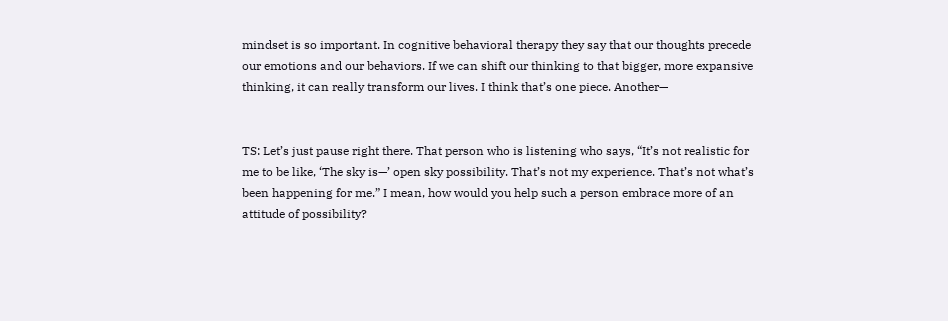mindset is so important. In cognitive behavioral therapy they say that our thoughts precede our emotions and our behaviors. If we can shift our thinking to that bigger, more expansive thinking, it can really transform our lives. I think that’s one piece. Another—


TS: Let’s just pause right there. That person who is listening who says, “It’s not realistic for me to be like, ‘The sky is—’ open sky possibility. That’s not my experience. That’s not what’s been happening for me.” I mean, how would you help such a person embrace more of an attitude of possibility?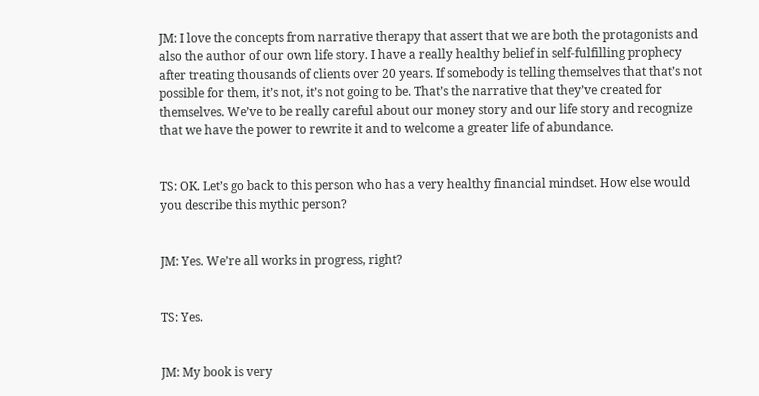JM: I love the concepts from narrative therapy that assert that we are both the protagonists and also the author of our own life story. I have a really healthy belief in self-fulfilling prophecy after treating thousands of clients over 20 years. If somebody is telling themselves that that’s not possible for them, it’s not, it’s not going to be. That’s the narrative that they’ve created for themselves. We’ve to be really careful about our money story and our life story and recognize that we have the power to rewrite it and to welcome a greater life of abundance.


TS: OK. Let’s go back to this person who has a very healthy financial mindset. How else would you describe this mythic person?


JM: Yes. We’re all works in progress, right?


TS: Yes.


JM: My book is very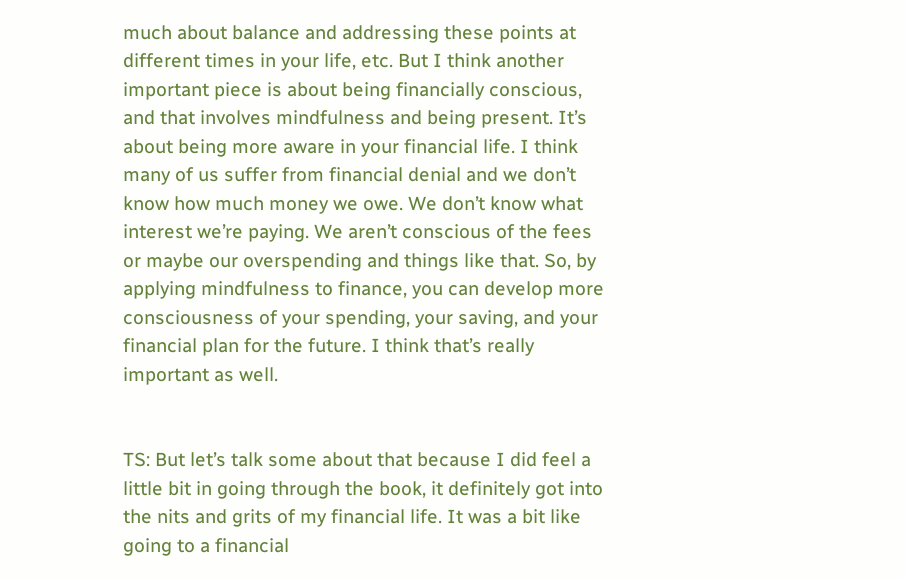much about balance and addressing these points at different times in your life, etc. But I think another important piece is about being financially conscious, and that involves mindfulness and being present. It’s about being more aware in your financial life. I think many of us suffer from financial denial and we don’t know how much money we owe. We don’t know what interest we’re paying. We aren’t conscious of the fees or maybe our overspending and things like that. So, by applying mindfulness to finance, you can develop more consciousness of your spending, your saving, and your financial plan for the future. I think that’s really important as well.


TS: But let’s talk some about that because I did feel a little bit in going through the book, it definitely got into the nits and grits of my financial life. It was a bit like going to a financial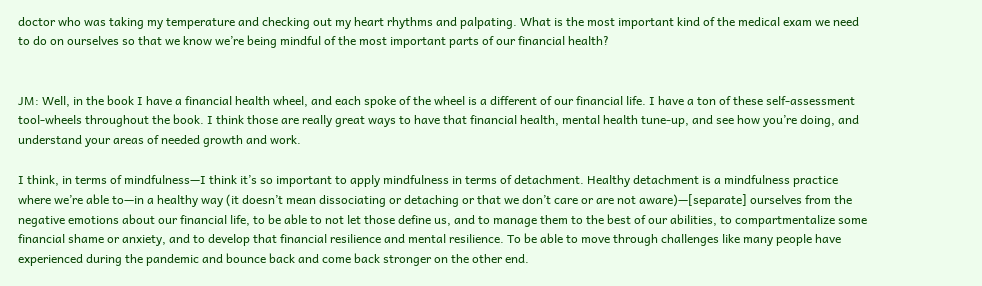doctor who was taking my temperature and checking out my heart rhythms and palpating. What is the most important kind of the medical exam we need to do on ourselves so that we know we’re being mindful of the most important parts of our financial health?


JM: Well, in the book I have a financial health wheel, and each spoke of the wheel is a different of our financial life. I have a ton of these self-assessment tool-wheels throughout the book. I think those are really great ways to have that financial health, mental health tune-up, and see how you’re doing, and understand your areas of needed growth and work.

I think, in terms of mindfulness—I think it’s so important to apply mindfulness in terms of detachment. Healthy detachment is a mindfulness practice where we’re able to—in a healthy way (it doesn’t mean dissociating or detaching or that we don’t care or are not aware)—[separate] ourselves from the negative emotions about our financial life, to be able to not let those define us, and to manage them to the best of our abilities, to compartmentalize some financial shame or anxiety, and to develop that financial resilience and mental resilience. To be able to move through challenges like many people have experienced during the pandemic and bounce back and come back stronger on the other end.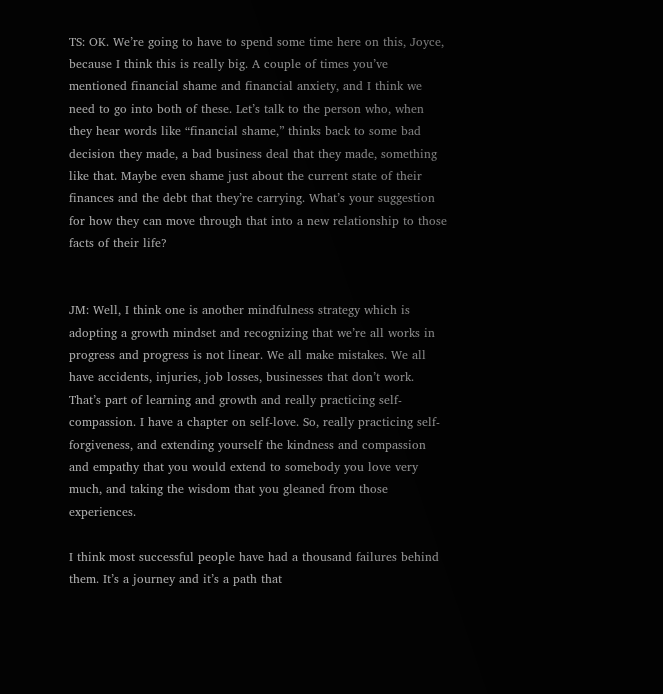TS: OK. We’re going to have to spend some time here on this, Joyce, because I think this is really big. A couple of times you’ve mentioned financial shame and financial anxiety, and I think we need to go into both of these. Let’s talk to the person who, when they hear words like “financial shame,” thinks back to some bad decision they made, a bad business deal that they made, something like that. Maybe even shame just about the current state of their finances and the debt that they’re carrying. What’s your suggestion for how they can move through that into a new relationship to those facts of their life?


JM: Well, I think one is another mindfulness strategy which is adopting a growth mindset and recognizing that we’re all works in progress and progress is not linear. We all make mistakes. We all have accidents, injuries, job losses, businesses that don’t work. That’s part of learning and growth and really practicing self-compassion. I have a chapter on self-love. So, really practicing self-forgiveness, and extending yourself the kindness and compassion and empathy that you would extend to somebody you love very much, and taking the wisdom that you gleaned from those experiences.

I think most successful people have had a thousand failures behind them. It’s a journey and it’s a path that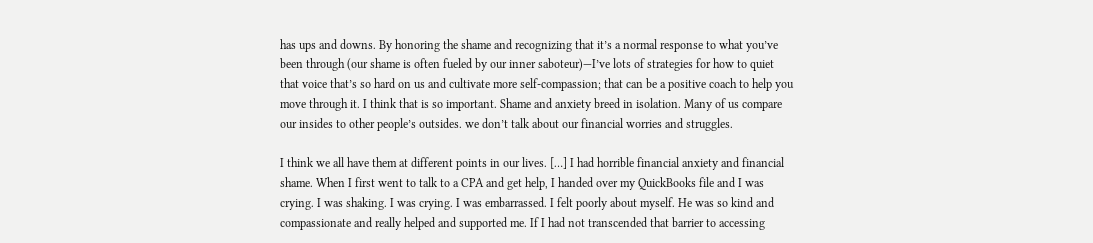has ups and downs. By honoring the shame and recognizing that it’s a normal response to what you’ve been through (our shame is often fueled by our inner saboteur)—I’ve lots of strategies for how to quiet that voice that’s so hard on us and cultivate more self-compassion; that can be a positive coach to help you move through it. I think that is so important. Shame and anxiety breed in isolation. Many of us compare our insides to other people’s outsides. we don’t talk about our financial worries and struggles.

I think we all have them at different points in our lives. […] I had horrible financial anxiety and financial shame. When I first went to talk to a CPA and get help, I handed over my QuickBooks file and I was crying. I was shaking. I was crying. I was embarrassed. I felt poorly about myself. He was so kind and compassionate and really helped and supported me. If I had not transcended that barrier to accessing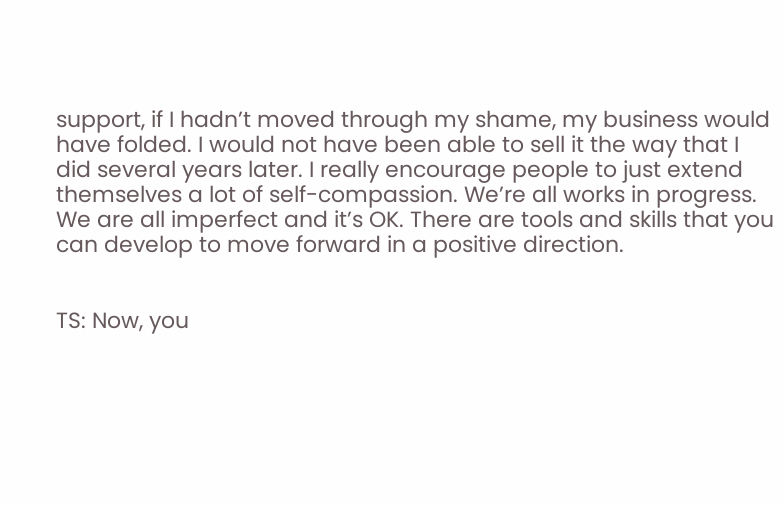support, if I hadn’t moved through my shame, my business would have folded. I would not have been able to sell it the way that I did several years later. I really encourage people to just extend themselves a lot of self-compassion. We’re all works in progress. We are all imperfect and it’s OK. There are tools and skills that you can develop to move forward in a positive direction.


TS: Now, you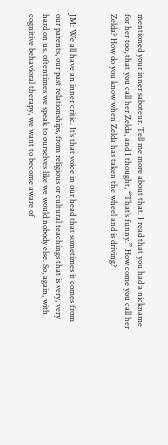mentioned your inner saboteur. Tell me more about that. I read that you had a nickname for her too, that you call her Zelda, and I thought, “That’s funny.” How come you call her Zelda? How do you know when Zelda has taken the wheel and is driving?


JM: We all have an inner critic. It’s that voice in our head that sometimes it comes from our parents, our past relationships, from religious or cultural teachings that is very, very hard on us. oftentimes we speak to ourselves like we would nobody else. So, again, with cognitive behavioral therapy, we want to become aware of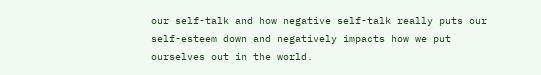our self-talk and how negative self-talk really puts our self-esteem down and negatively impacts how we put ourselves out in the world.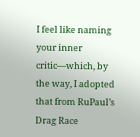I feel like naming your inner critic—which, by the way, I adopted that from RuPaul’s Drag Race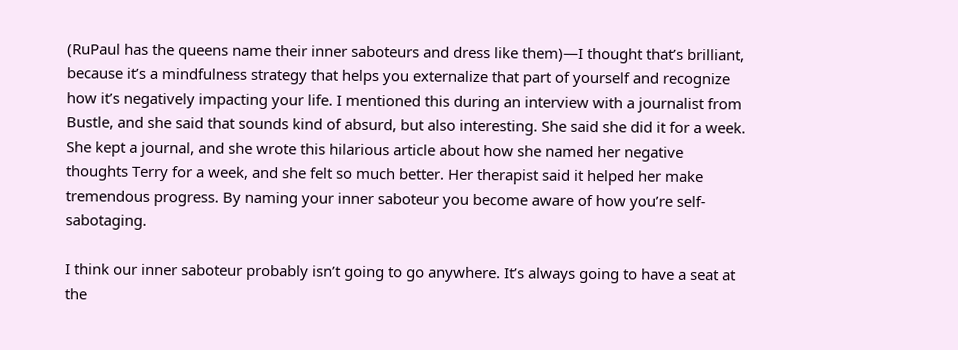(RuPaul has the queens name their inner saboteurs and dress like them)—I thought that’s brilliant, because it’s a mindfulness strategy that helps you externalize that part of yourself and recognize how it’s negatively impacting your life. I mentioned this during an interview with a journalist from Bustle, and she said that sounds kind of absurd, but also interesting. She said she did it for a week. She kept a journal, and she wrote this hilarious article about how she named her negative thoughts Terry for a week, and she felt so much better. Her therapist said it helped her make tremendous progress. By naming your inner saboteur you become aware of how you’re self-sabotaging.

I think our inner saboteur probably isn’t going to go anywhere. It’s always going to have a seat at the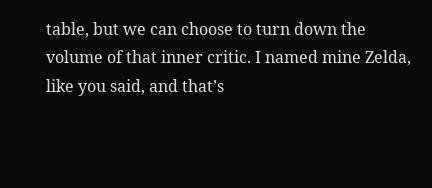table, but we can choose to turn down the volume of that inner critic. I named mine Zelda, like you said, and that’s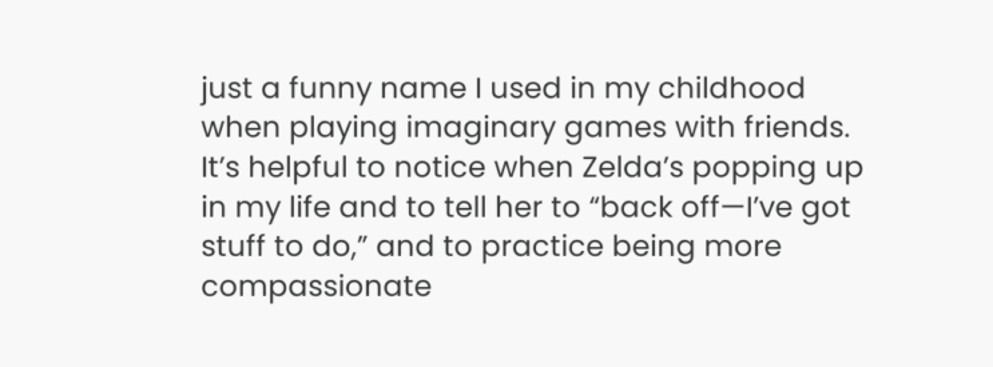just a funny name I used in my childhood when playing imaginary games with friends. It’s helpful to notice when Zelda’s popping up in my life and to tell her to “back off—I’ve got stuff to do,” and to practice being more compassionate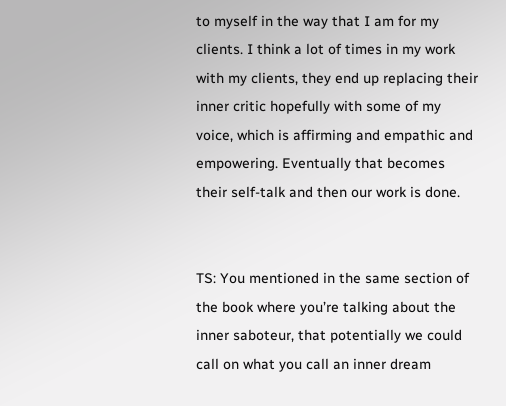to myself in the way that I am for my clients. I think a lot of times in my work with my clients, they end up replacing their inner critic hopefully with some of my voice, which is affirming and empathic and empowering. Eventually that becomes their self-talk and then our work is done.


TS: You mentioned in the same section of the book where you’re talking about the inner saboteur, that potentially we could call on what you call an inner dream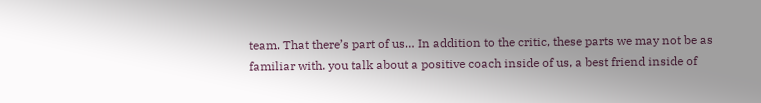team. That there’s part of us… In addition to the critic, these parts we may not be as familiar with. you talk about a positive coach inside of us, a best friend inside of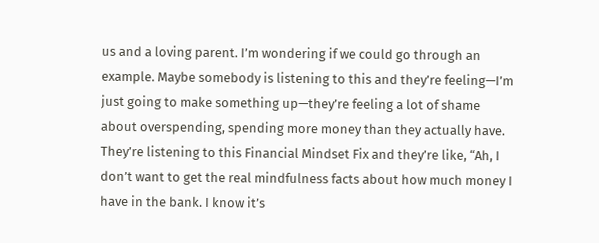us and a loving parent. I’m wondering if we could go through an example. Maybe somebody is listening to this and they’re feeling—I’m just going to make something up—they’re feeling a lot of shame about overspending, spending more money than they actually have. They’re listening to this Financial Mindset Fix and they’re like, “Ah, I don’t want to get the real mindfulness facts about how much money I have in the bank. I know it’s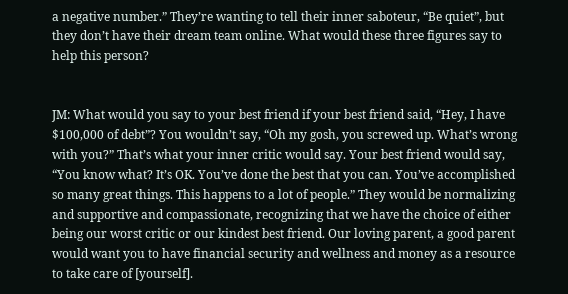a negative number.” They’re wanting to tell their inner saboteur, “Be quiet”, but they don’t have their dream team online. What would these three figures say to help this person?


JM: What would you say to your best friend if your best friend said, “Hey, I have $100,000 of debt”? You wouldn’t say, “Oh my gosh, you screwed up. What’s wrong with you?” That’s what your inner critic would say. Your best friend would say, “You know what? It’s OK. You’ve done the best that you can. You’ve accomplished so many great things. This happens to a lot of people.” They would be normalizing and supportive and compassionate, recognizing that we have the choice of either being our worst critic or our kindest best friend. Our loving parent, a good parent would want you to have financial security and wellness and money as a resource to take care of [yourself].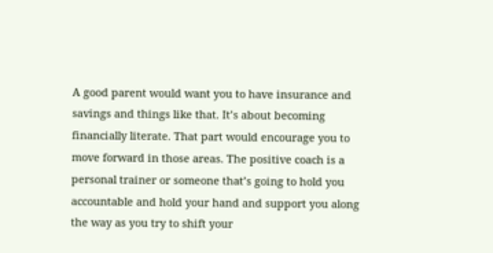A good parent would want you to have insurance and savings and things like that. It’s about becoming financially literate. That part would encourage you to move forward in those areas. The positive coach is a personal trainer or someone that’s going to hold you accountable and hold your hand and support you along the way as you try to shift your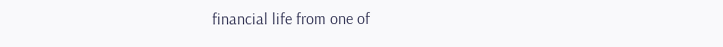financial life from one of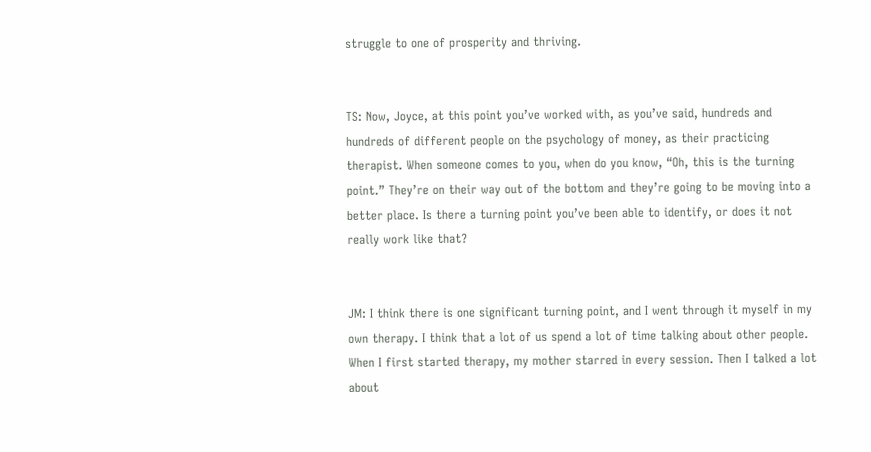struggle to one of prosperity and thriving.


TS: Now, Joyce, at this point you’ve worked with, as you’ve said, hundreds and hundreds of different people on the psychology of money, as their practicing therapist. When someone comes to you, when do you know, “Oh, this is the turning point.” They’re on their way out of the bottom and they’re going to be moving into a better place. Is there a turning point you’ve been able to identify, or does it not really work like that?


JM: I think there is one significant turning point, and I went through it myself in my own therapy. I think that a lot of us spend a lot of time talking about other people. When I first started therapy, my mother starred in every session. Then I talked a lot about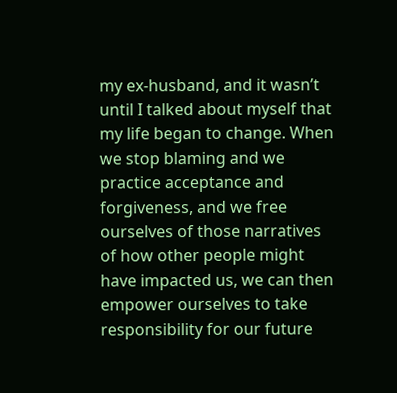my ex-husband, and it wasn’t until I talked about myself that my life began to change. When we stop blaming and we practice acceptance and forgiveness, and we free ourselves of those narratives of how other people might have impacted us, we can then empower ourselves to take responsibility for our future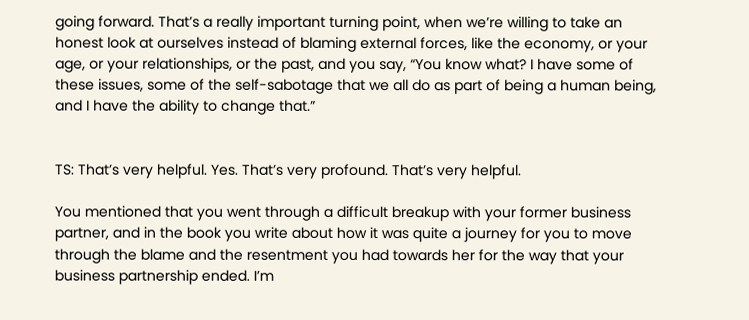going forward. That’s a really important turning point, when we’re willing to take an honest look at ourselves instead of blaming external forces, like the economy, or your age, or your relationships, or the past, and you say, “You know what? I have some of these issues, some of the self-sabotage that we all do as part of being a human being, and I have the ability to change that.”


TS: That’s very helpful. Yes. That’s very profound. That’s very helpful.

You mentioned that you went through a difficult breakup with your former business partner, and in the book you write about how it was quite a journey for you to move through the blame and the resentment you had towards her for the way that your business partnership ended. I’m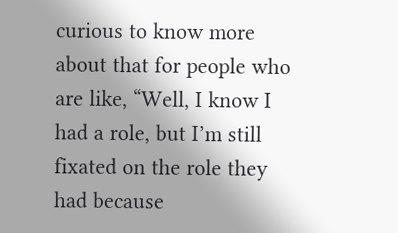curious to know more about that for people who are like, “Well, I know I had a role, but I’m still fixated on the role they had because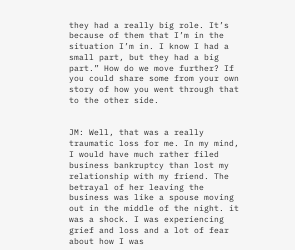they had a really big role. It’s because of them that I’m in the situation I’m in. I know I had a small part, but they had a big part.” How do we move further? If you could share some from your own story of how you went through that to the other side.


JM: Well, that was a really traumatic loss for me. In my mind, I would have much rather filed business bankruptcy than lost my relationship with my friend. The betrayal of her leaving the business was like a spouse moving out in the middle of the night. it was a shock. I was experiencing grief and loss and a lot of fear about how I was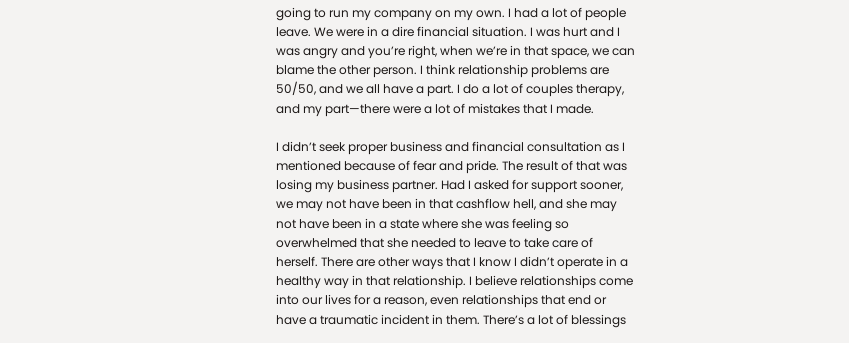going to run my company on my own. I had a lot of people leave. We were in a dire financial situation. I was hurt and I was angry and you’re right, when we’re in that space, we can blame the other person. I think relationship problems are 50/50, and we all have a part. I do a lot of couples therapy, and my part—there were a lot of mistakes that I made.

I didn’t seek proper business and financial consultation as I mentioned because of fear and pride. The result of that was losing my business partner. Had I asked for support sooner, we may not have been in that cashflow hell, and she may not have been in a state where she was feeling so overwhelmed that she needed to leave to take care of herself. There are other ways that I know I didn’t operate in a healthy way in that relationship. I believe relationships come into our lives for a reason, even relationships that end or have a traumatic incident in them. There’s a lot of blessings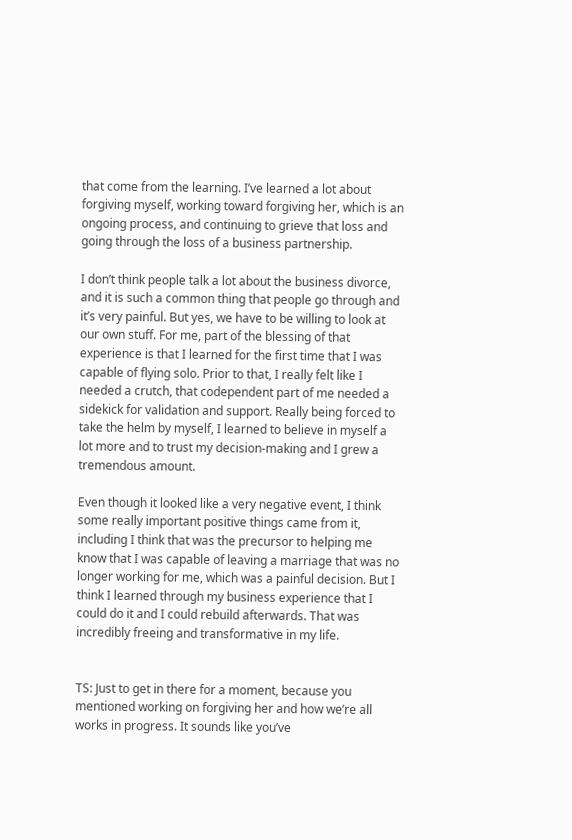that come from the learning. I’ve learned a lot about forgiving myself, working toward forgiving her, which is an ongoing process, and continuing to grieve that loss and going through the loss of a business partnership.

I don’t think people talk a lot about the business divorce, and it is such a common thing that people go through and it’s very painful. But yes, we have to be willing to look at our own stuff. For me, part of the blessing of that experience is that I learned for the first time that I was capable of flying solo. Prior to that, I really felt like I needed a crutch, that codependent part of me needed a sidekick for validation and support. Really being forced to take the helm by myself, I learned to believe in myself a lot more and to trust my decision-making and I grew a tremendous amount.

Even though it looked like a very negative event, I think some really important positive things came from it, including I think that was the precursor to helping me know that I was capable of leaving a marriage that was no longer working for me, which was a painful decision. But I think I learned through my business experience that I could do it and I could rebuild afterwards. That was incredibly freeing and transformative in my life.


TS: Just to get in there for a moment, because you mentioned working on forgiving her and how we’re all works in progress. It sounds like you’ve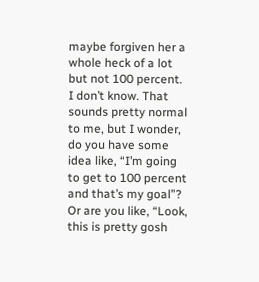maybe forgiven her a whole heck of a lot but not 100 percent. I don’t know. That sounds pretty normal to me, but I wonder, do you have some idea like, “I’m going to get to 100 percent and that’s my goal”? Or are you like, “Look, this is pretty gosh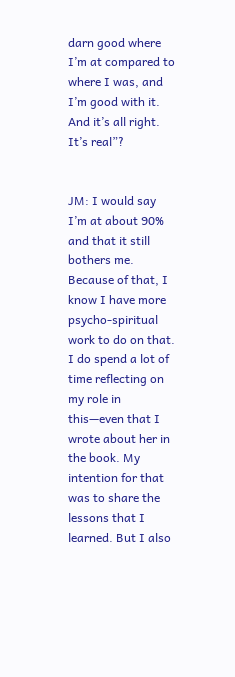darn good where I’m at compared to where I was, and I’m good with it. And it’s all right. It’s real”?


JM: I would say I’m at about 90% and that it still bothers me. Because of that, I know I have more psycho-spiritual work to do on that. I do spend a lot of time reflecting on my role in this—even that I wrote about her in the book. My intention for that was to share the lessons that I learned. But I also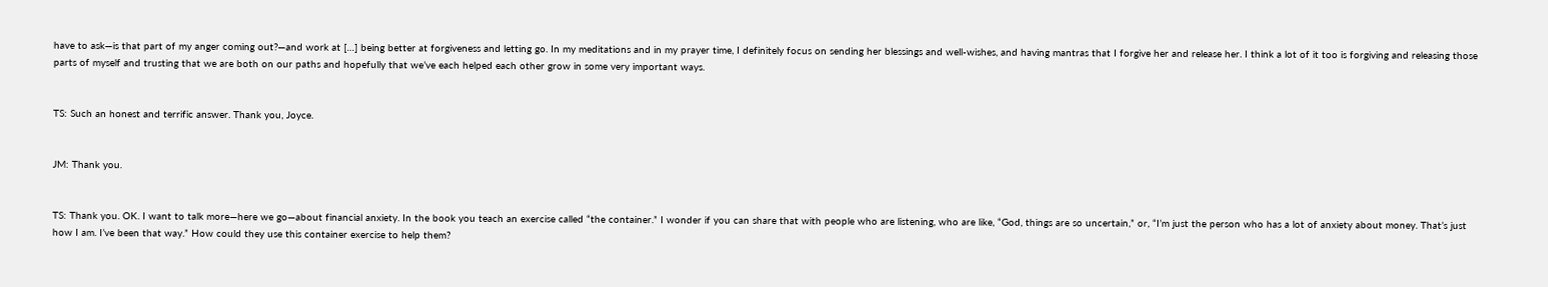have to ask—is that part of my anger coming out?—and work at […] being better at forgiveness and letting go. In my meditations and in my prayer time, I definitely focus on sending her blessings and well-wishes, and having mantras that I forgive her and release her. I think a lot of it too is forgiving and releasing those parts of myself and trusting that we are both on our paths and hopefully that we’ve each helped each other grow in some very important ways.


TS: Such an honest and terrific answer. Thank you, Joyce.


JM: Thank you.


TS: Thank you. OK. I want to talk more—here we go—about financial anxiety. In the book you teach an exercise called “the container.” I wonder if you can share that with people who are listening, who are like, “God, things are so uncertain,” or, “I’m just the person who has a lot of anxiety about money. That’s just how I am. I’ve been that way.” How could they use this container exercise to help them?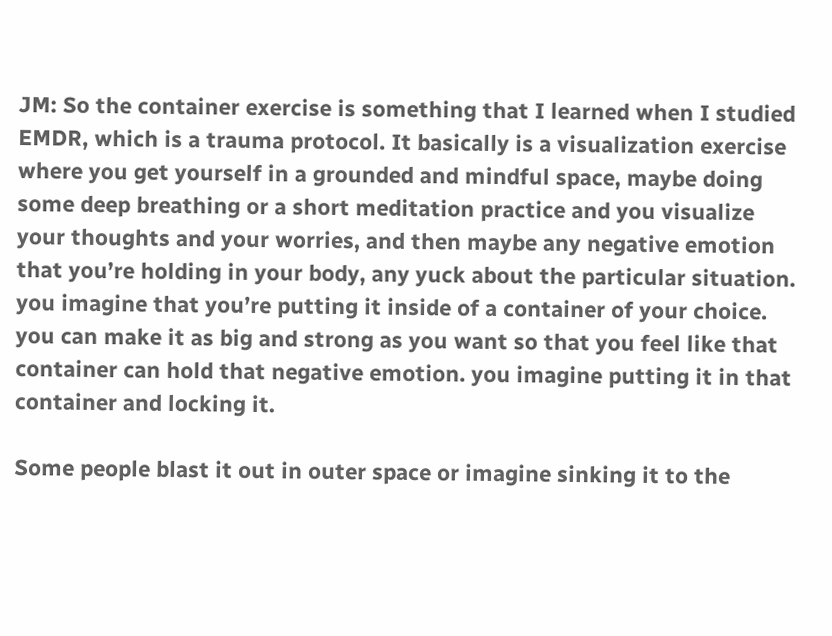JM: So the container exercise is something that I learned when I studied EMDR, which is a trauma protocol. It basically is a visualization exercise where you get yourself in a grounded and mindful space, maybe doing some deep breathing or a short meditation practice and you visualize your thoughts and your worries, and then maybe any negative emotion that you’re holding in your body, any yuck about the particular situation. you imagine that you’re putting it inside of a container of your choice. you can make it as big and strong as you want so that you feel like that container can hold that negative emotion. you imagine putting it in that container and locking it.

Some people blast it out in outer space or imagine sinking it to the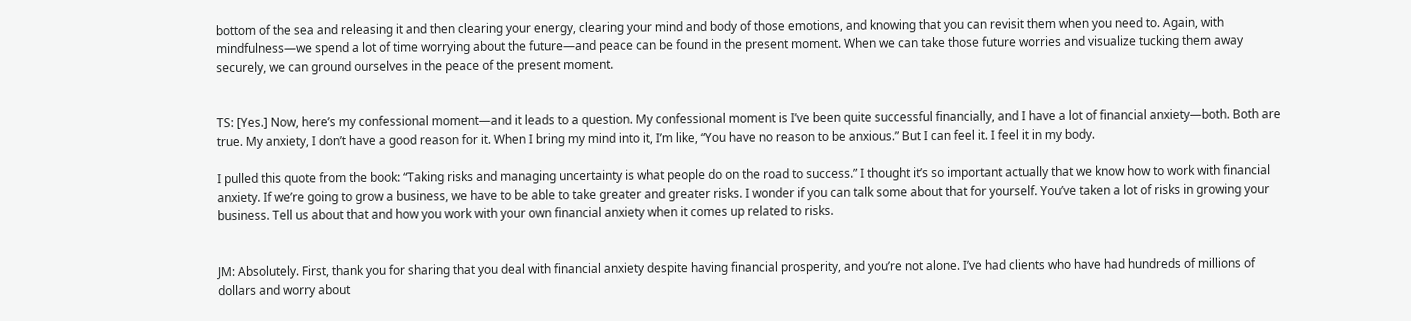bottom of the sea and releasing it and then clearing your energy, clearing your mind and body of those emotions, and knowing that you can revisit them when you need to. Again, with mindfulness—we spend a lot of time worrying about the future—and peace can be found in the present moment. When we can take those future worries and visualize tucking them away securely, we can ground ourselves in the peace of the present moment.


TS: [Yes.] Now, here’s my confessional moment—and it leads to a question. My confessional moment is I’ve been quite successful financially, and I have a lot of financial anxiety—both. Both are true. My anxiety, I don’t have a good reason for it. When I bring my mind into it, I’m like, “You have no reason to be anxious.” But I can feel it. I feel it in my body.

I pulled this quote from the book: “Taking risks and managing uncertainty is what people do on the road to success.” I thought it’s so important actually that we know how to work with financial anxiety. If we’re going to grow a business, we have to be able to take greater and greater risks. I wonder if you can talk some about that for yourself. You’ve taken a lot of risks in growing your business. Tell us about that and how you work with your own financial anxiety when it comes up related to risks.


JM: Absolutely. First, thank you for sharing that you deal with financial anxiety despite having financial prosperity, and you’re not alone. I’ve had clients who have had hundreds of millions of dollars and worry about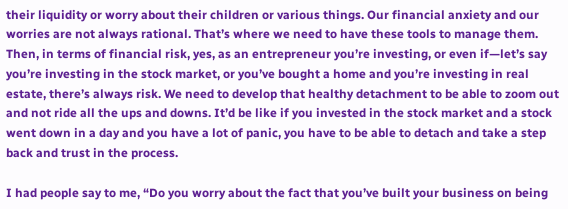their liquidity or worry about their children or various things. Our financial anxiety and our worries are not always rational. That’s where we need to have these tools to manage them. Then, in terms of financial risk, yes, as an entrepreneur you’re investing, or even if—let’s say you’re investing in the stock market, or you’ve bought a home and you’re investing in real estate, there’s always risk. We need to develop that healthy detachment to be able to zoom out and not ride all the ups and downs. It’d be like if you invested in the stock market and a stock went down in a day and you have a lot of panic, you have to be able to detach and take a step back and trust in the process.

I had people say to me, “Do you worry about the fact that you’ve built your business on being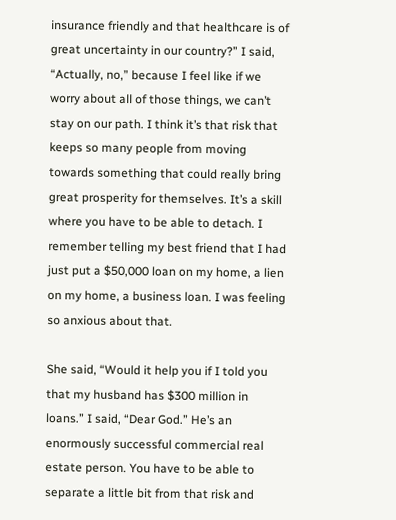insurance friendly and that healthcare is of great uncertainty in our country?” I said, “Actually, no,” because I feel like if we worry about all of those things, we can’t stay on our path. I think it’s that risk that keeps so many people from moving towards something that could really bring great prosperity for themselves. It’s a skill where you have to be able to detach. I remember telling my best friend that I had just put a $50,000 loan on my home, a lien on my home, a business loan. I was feeling so anxious about that.

She said, “Would it help you if I told you that my husband has $300 million in loans.” I said, “Dear God.” He’s an enormously successful commercial real estate person. You have to be able to separate a little bit from that risk and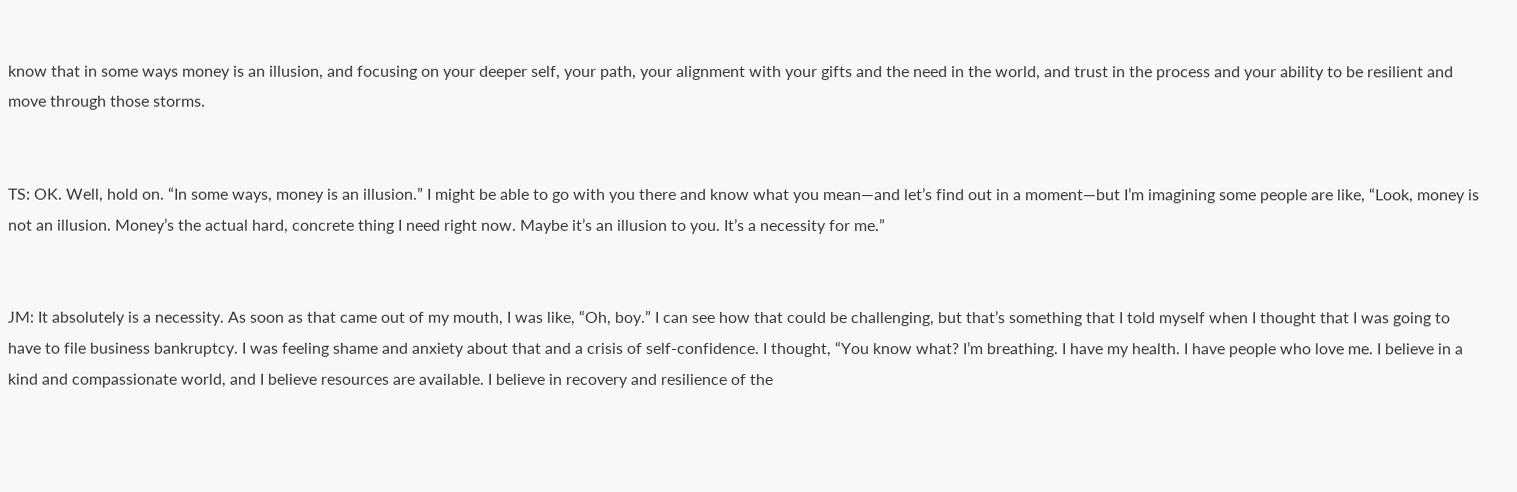know that in some ways money is an illusion, and focusing on your deeper self, your path, your alignment with your gifts and the need in the world, and trust in the process and your ability to be resilient and move through those storms.


TS: OK. Well, hold on. “In some ways, money is an illusion.” I might be able to go with you there and know what you mean—and let’s find out in a moment—but I’m imagining some people are like, “Look, money is not an illusion. Money’s the actual hard, concrete thing I need right now. Maybe it’s an illusion to you. It’s a necessity for me.”


JM: It absolutely is a necessity. As soon as that came out of my mouth, I was like, “Oh, boy.” I can see how that could be challenging, but that’s something that I told myself when I thought that I was going to have to file business bankruptcy. I was feeling shame and anxiety about that and a crisis of self-confidence. I thought, “You know what? I’m breathing. I have my health. I have people who love me. I believe in a kind and compassionate world, and I believe resources are available. I believe in recovery and resilience of the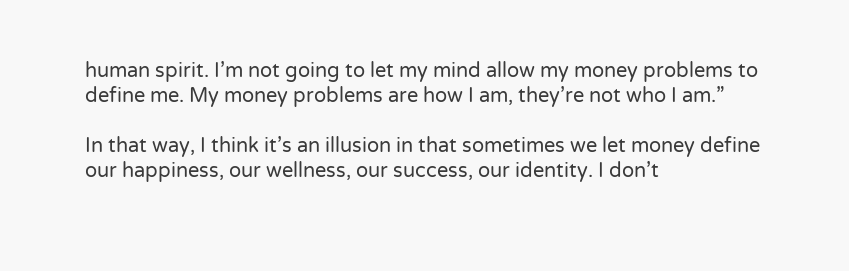human spirit. I’m not going to let my mind allow my money problems to define me. My money problems are how I am, they’re not who I am.”

In that way, I think it’s an illusion in that sometimes we let money define our happiness, our wellness, our success, our identity. I don’t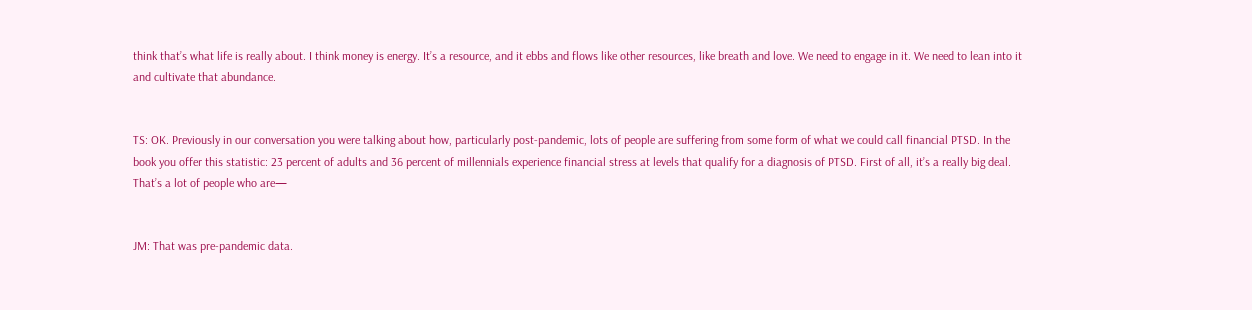think that’s what life is really about. I think money is energy. It’s a resource, and it ebbs and flows like other resources, like breath and love. We need to engage in it. We need to lean into it and cultivate that abundance.


TS: OK. Previously in our conversation you were talking about how, particularly post-pandemic, lots of people are suffering from some form of what we could call financial PTSD. In the book you offer this statistic: 23 percent of adults and 36 percent of millennials experience financial stress at levels that qualify for a diagnosis of PTSD. First of all, it’s a really big deal. That’s a lot of people who are—


JM: That was pre-pandemic data.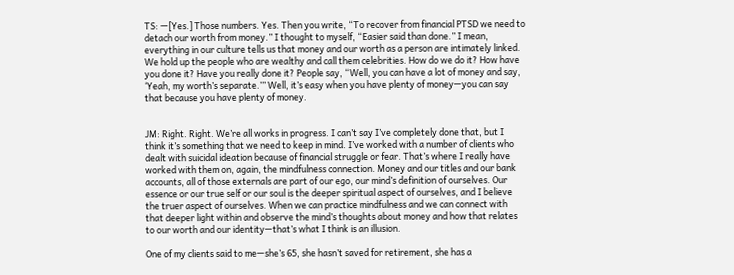TS: —[Yes.] Those numbers. Yes. Then you write, “To recover from financial PTSD we need to detach our worth from money.” I thought to myself, “Easier said than done.” I mean, everything in our culture tells us that money and our worth as a person are intimately linked. We hold up the people who are wealthy and call them celebrities. How do we do it? How have you done it? Have you really done it? People say, “Well, you can have a lot of money and say, ‘Yeah, my worth’s separate.’” Well, it’s easy when you have plenty of money—you can say that because you have plenty of money.


JM: Right. Right. We’re all works in progress. I can’t say I’ve completely done that, but I think it’s something that we need to keep in mind. I’ve worked with a number of clients who dealt with suicidal ideation because of financial struggle or fear. That’s where I really have worked with them on, again, the mindfulness connection. Money and our titles and our bank accounts, all of those externals are part of our ego, our mind’s definition of ourselves. Our essence or our true self or our soul is the deeper spiritual aspect of ourselves, and I believe the truer aspect of ourselves. When we can practice mindfulness and we can connect with that deeper light within and observe the mind’s thoughts about money and how that relates to our worth and our identity—that’s what I think is an illusion.

One of my clients said to me—she’s 65, she hasn’t saved for retirement, she has a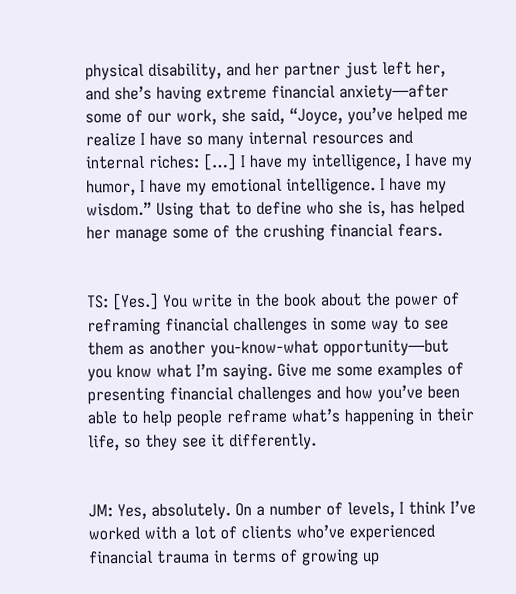physical disability, and her partner just left her, and she’s having extreme financial anxiety—after some of our work, she said, “Joyce, you’ve helped me realize I have so many internal resources and internal riches: […] I have my intelligence, I have my humor, I have my emotional intelligence. I have my wisdom.” Using that to define who she is, has helped her manage some of the crushing financial fears.


TS: [Yes.] You write in the book about the power of reframing financial challenges in some way to see them as another you-know-what opportunity—but you know what I’m saying. Give me some examples of presenting financial challenges and how you’ve been able to help people reframe what’s happening in their life, so they see it differently.


JM: Yes, absolutely. On a number of levels, I think I’ve worked with a lot of clients who’ve experienced financial trauma in terms of growing up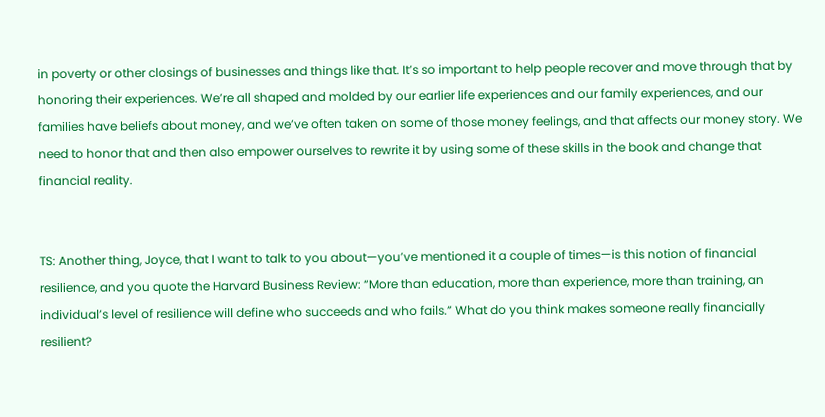in poverty or other closings of businesses and things like that. It’s so important to help people recover and move through that by honoring their experiences. We’re all shaped and molded by our earlier life experiences and our family experiences, and our families have beliefs about money, and we’ve often taken on some of those money feelings, and that affects our money story. We need to honor that and then also empower ourselves to rewrite it by using some of these skills in the book and change that financial reality.


TS: Another thing, Joyce, that I want to talk to you about—you’ve mentioned it a couple of times—is this notion of financial resilience, and you quote the Harvard Business Review: “More than education, more than experience, more than training, an individual’s level of resilience will define who succeeds and who fails.” What do you think makes someone really financially resilient?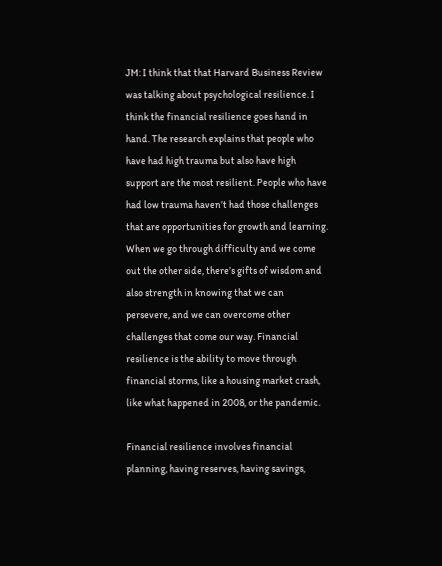JM: I think that that Harvard Business Review was talking about psychological resilience. I think the financial resilience goes hand in hand. The research explains that people who have had high trauma but also have high support are the most resilient. People who have had low trauma haven’t had those challenges that are opportunities for growth and learning. When we go through difficulty and we come out the other side, there’s gifts of wisdom and also strength in knowing that we can persevere, and we can overcome other challenges that come our way. Financial resilience is the ability to move through financial storms, like a housing market crash, like what happened in 2008, or the pandemic.

Financial resilience involves financial planning, having reserves, having savings,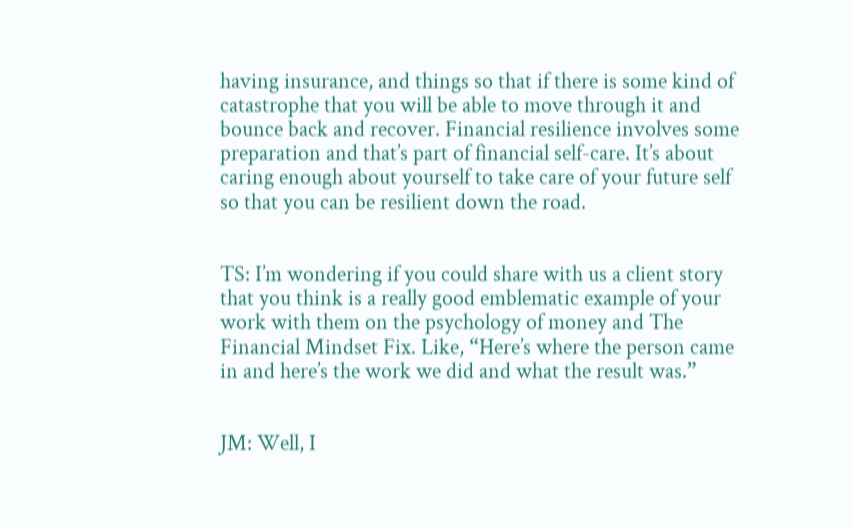having insurance, and things so that if there is some kind of catastrophe that you will be able to move through it and bounce back and recover. Financial resilience involves some preparation and that’s part of financial self-care. It’s about caring enough about yourself to take care of your future self so that you can be resilient down the road.


TS: I’m wondering if you could share with us a client story that you think is a really good emblematic example of your work with them on the psychology of money and The Financial Mindset Fix. Like, “Here’s where the person came in and here’s the work we did and what the result was.”


JM: Well, I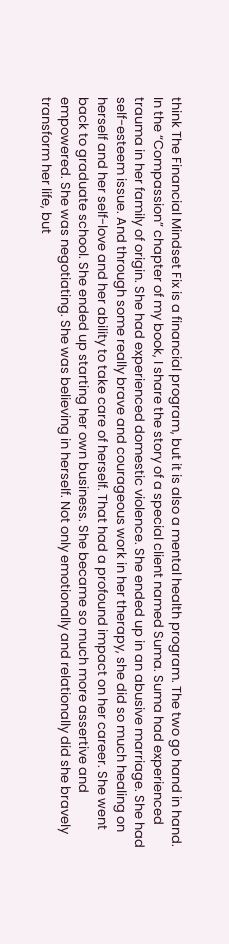think The Financial Mindset Fix is a financial program, but it is also a mental health program. The two go hand in hand. In the “Compassion” chapter of my book, I share the story of a special client named Suma. Suma had experienced trauma in her family of origin. She had experienced domestic violence. She ended up in an abusive marriage. She had self-esteem issue. And through some really brave and courageous work in her therapy, she did so much healing on herself and her self-love and her ability to take care of herself. That had a profound impact on her career. She went back to graduate school. She ended up starting her own business. She became so much more assertive and empowered. She was negotiating. She was believing in herself. Not only emotionally and relationally did she bravely transform her life, but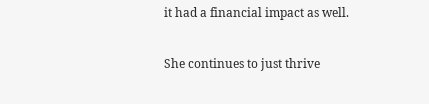it had a financial impact as well.

She continues to just thrive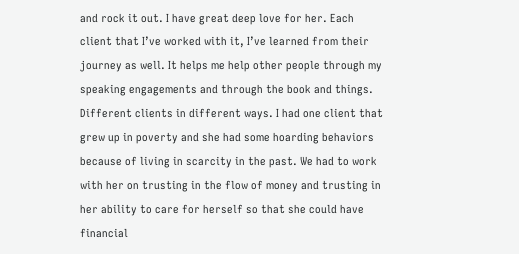and rock it out. I have great deep love for her. Each client that I’ve worked with it, I’ve learned from their journey as well. It helps me help other people through my speaking engagements and through the book and things. Different clients in different ways. I had one client that grew up in poverty and she had some hoarding behaviors because of living in scarcity in the past. We had to work with her on trusting in the flow of money and trusting in her ability to care for herself so that she could have financial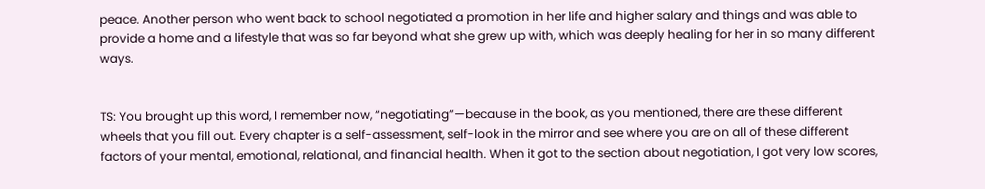peace. Another person who went back to school negotiated a promotion in her life and higher salary and things and was able to provide a home and a lifestyle that was so far beyond what she grew up with, which was deeply healing for her in so many different ways.


TS: You brought up this word, I remember now, “negotiating”—because in the book, as you mentioned, there are these different wheels that you fill out. Every chapter is a self-assessment, self-look in the mirror and see where you are on all of these different factors of your mental, emotional, relational, and financial health. When it got to the section about negotiation, I got very low scores,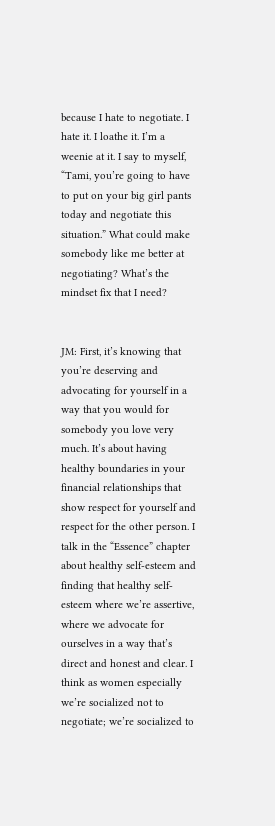because I hate to negotiate. I hate it. I loathe it. I’m a weenie at it. I say to myself, “Tami, you’re going to have to put on your big girl pants today and negotiate this situation.” What could make somebody like me better at negotiating? What’s the mindset fix that I need?


JM: First, it’s knowing that you’re deserving and advocating for yourself in a way that you would for somebody you love very much. It’s about having healthy boundaries in your financial relationships that show respect for yourself and respect for the other person. I talk in the “Essence” chapter about healthy self-esteem and finding that healthy self-esteem where we’re assertive, where we advocate for ourselves in a way that’s direct and honest and clear. I think as women especially we’re socialized not to negotiate; we’re socialized to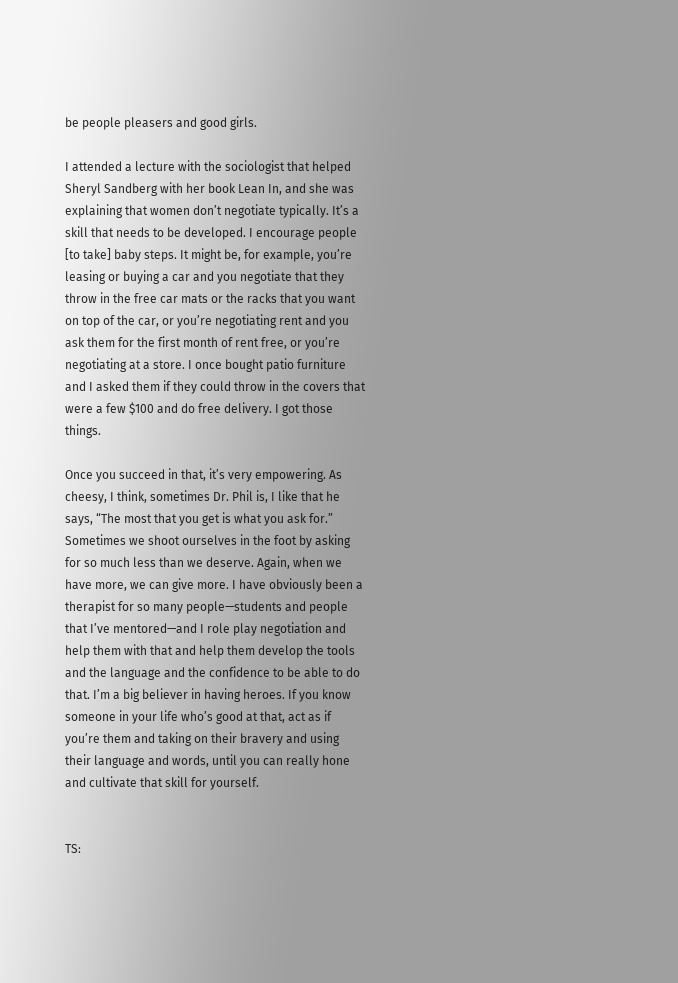be people pleasers and good girls.

I attended a lecture with the sociologist that helped Sheryl Sandberg with her book Lean In, and she was explaining that women don’t negotiate typically. It’s a skill that needs to be developed. I encourage people [to take] baby steps. It might be, for example, you’re leasing or buying a car and you negotiate that they throw in the free car mats or the racks that you want on top of the car, or you’re negotiating rent and you ask them for the first month of rent free, or you’re negotiating at a store. I once bought patio furniture and I asked them if they could throw in the covers that were a few $100 and do free delivery. I got those things.

Once you succeed in that, it’s very empowering. As cheesy, I think, sometimes Dr. Phil is, I like that he says, “The most that you get is what you ask for.” Sometimes we shoot ourselves in the foot by asking for so much less than we deserve. Again, when we have more, we can give more. I have obviously been a therapist for so many people—students and people that I’ve mentored—and I role play negotiation and help them with that and help them develop the tools and the language and the confidence to be able to do that. I’m a big believer in having heroes. If you know someone in your life who’s good at that, act as if you’re them and taking on their bravery and using their language and words, until you can really hone and cultivate that skill for yourself.


TS: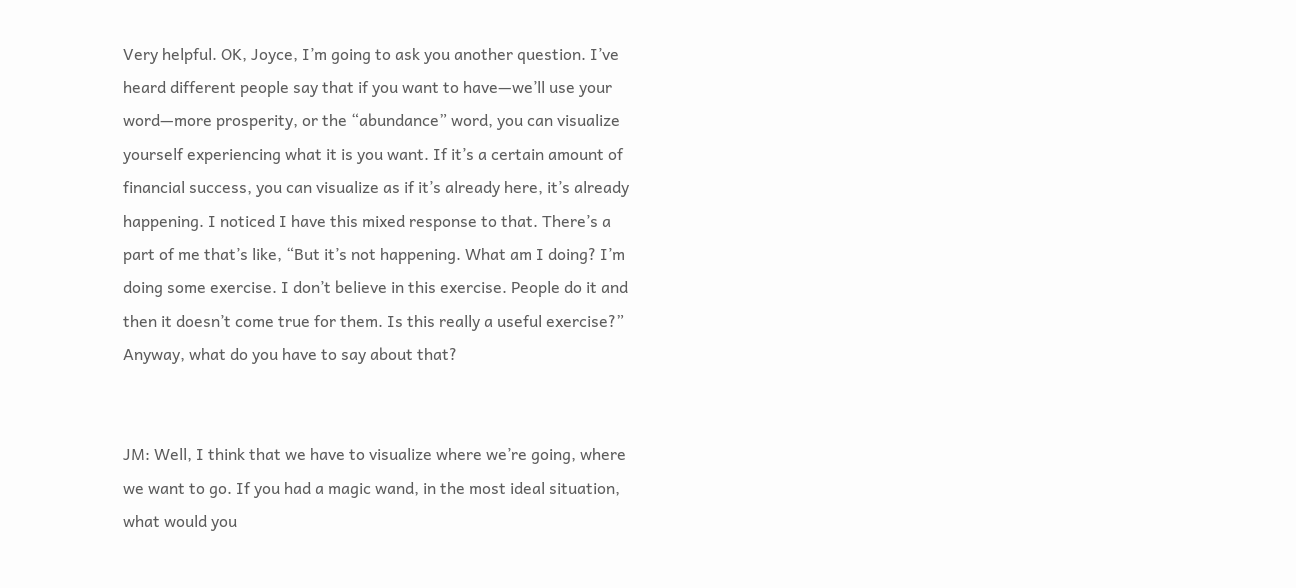Very helpful. OK, Joyce, I’m going to ask you another question. I’ve heard different people say that if you want to have—we’ll use your word—more prosperity, or the “abundance” word, you can visualize yourself experiencing what it is you want. If it’s a certain amount of financial success, you can visualize as if it’s already here, it’s already happening. I noticed I have this mixed response to that. There’s a part of me that’s like, “But it’s not happening. What am I doing? I’m doing some exercise. I don’t believe in this exercise. People do it and then it doesn’t come true for them. Is this really a useful exercise?” Anyway, what do you have to say about that?


JM: Well, I think that we have to visualize where we’re going, where we want to go. If you had a magic wand, in the most ideal situation, what would you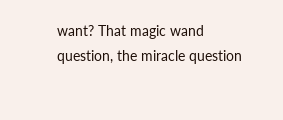want? That magic wand question, the miracle question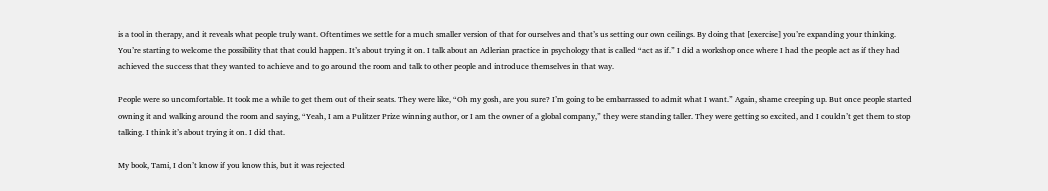is a tool in therapy, and it reveals what people truly want. Oftentimes we settle for a much smaller version of that for ourselves and that’s us setting our own ceilings. By doing that [exercise] you’re expanding your thinking. You’re starting to welcome the possibility that that could happen. It’s about trying it on. I talk about an Adlerian practice in psychology that is called “act as if.” I did a workshop once where I had the people act as if they had achieved the success that they wanted to achieve and to go around the room and talk to other people and introduce themselves in that way.

People were so uncomfortable. It took me a while to get them out of their seats. They were like, “Oh my gosh, are you sure? I’m going to be embarrassed to admit what I want.” Again, shame creeping up. But once people started owning it and walking around the room and saying, “Yeah, I am a Pulitzer Prize winning author, or I am the owner of a global company,” they were standing taller. They were getting so excited, and I couldn’t get them to stop talking. I think it’s about trying it on. I did that.

My book, Tami, I don’t know if you know this, but it was rejected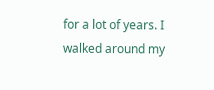for a lot of years. I walked around my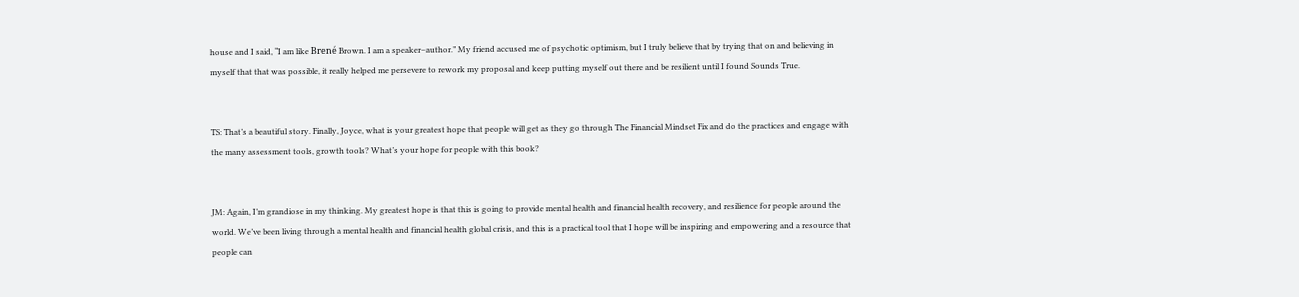house and I said, “I am like Brené Brown. I am a speaker–author.” My friend accused me of psychotic optimism, but I truly believe that by trying that on and believing in myself that that was possible, it really helped me persevere to rework my proposal and keep putting myself out there and be resilient until I found Sounds True.


TS: That’s a beautiful story. Finally, Joyce, what is your greatest hope that people will get as they go through The Financial Mindset Fix and do the practices and engage with the many assessment tools, growth tools? What’s your hope for people with this book?


JM: Again, I’m grandiose in my thinking. My greatest hope is that this is going to provide mental health and financial health recovery, and resilience for people around the world. We’ve been living through a mental health and financial health global crisis, and this is a practical tool that I hope will be inspiring and empowering and a resource that people can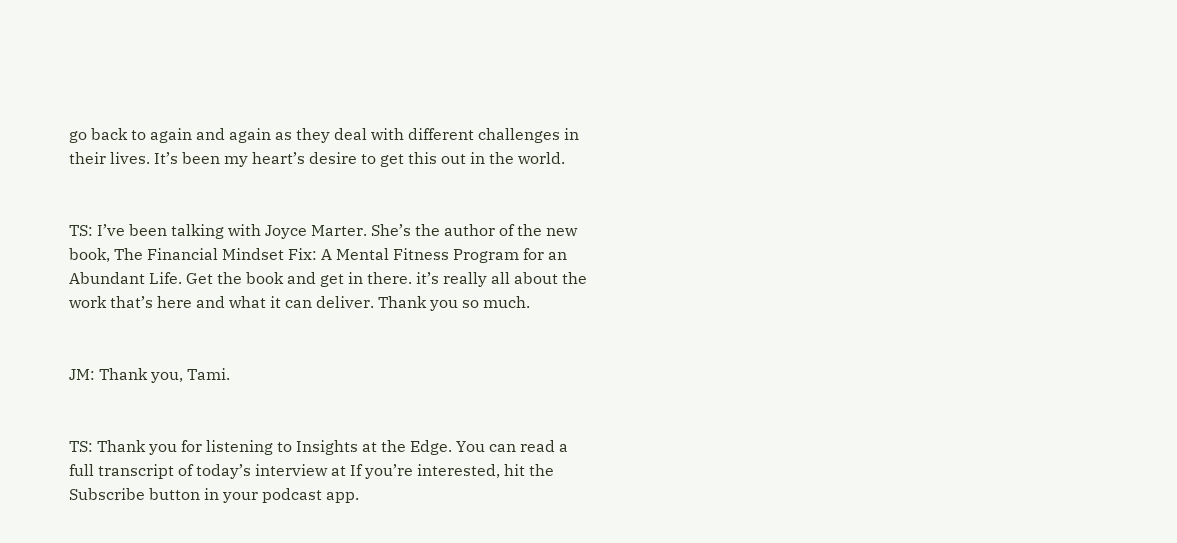go back to again and again as they deal with different challenges in their lives. It’s been my heart’s desire to get this out in the world.


TS: I’ve been talking with Joyce Marter. She’s the author of the new book, The Financial Mindset Fix: A Mental Fitness Program for an Abundant Life. Get the book and get in there. it’s really all about the work that’s here and what it can deliver. Thank you so much.


JM: Thank you, Tami.


TS: Thank you for listening to Insights at the Edge. You can read a full transcript of today’s interview at If you’re interested, hit the Subscribe button in your podcast app.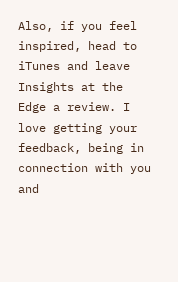Also, if you feel inspired, head to iTunes and leave Insights at the Edge a review. I love getting your feedback, being in connection with you and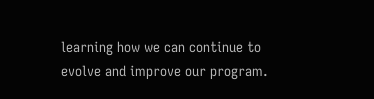learning how we can continue to evolve and improve our program.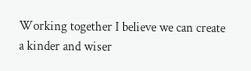Working together I believe we can create a kinder and wiser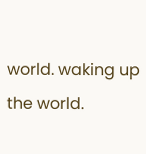world. waking up the world.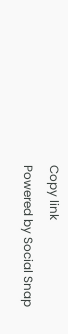Copy link
Powered by Social Snap